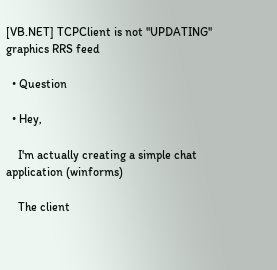[VB.NET] TCPClient is not ''UPDATING'' graphics RRS feed

  • Question

  • Hey,

    I'm actually creating a simple chat application (winforms)

    The client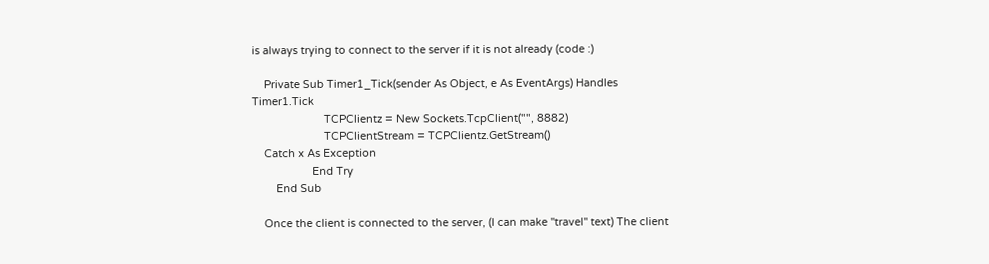is always trying to connect to the server if it is not already (code :)

    Private Sub Timer1_Tick(sender As Object, e As EventArgs) Handles Timer1.Tick
                        TCPClientz = New Sockets.TcpClient("", 8882)
                        TCPClientStream = TCPClientz.GetStream()
    Catch x As Exception
                    End Try
        End Sub

    Once the client is connected to the server, (I can make ''travel'' text) The client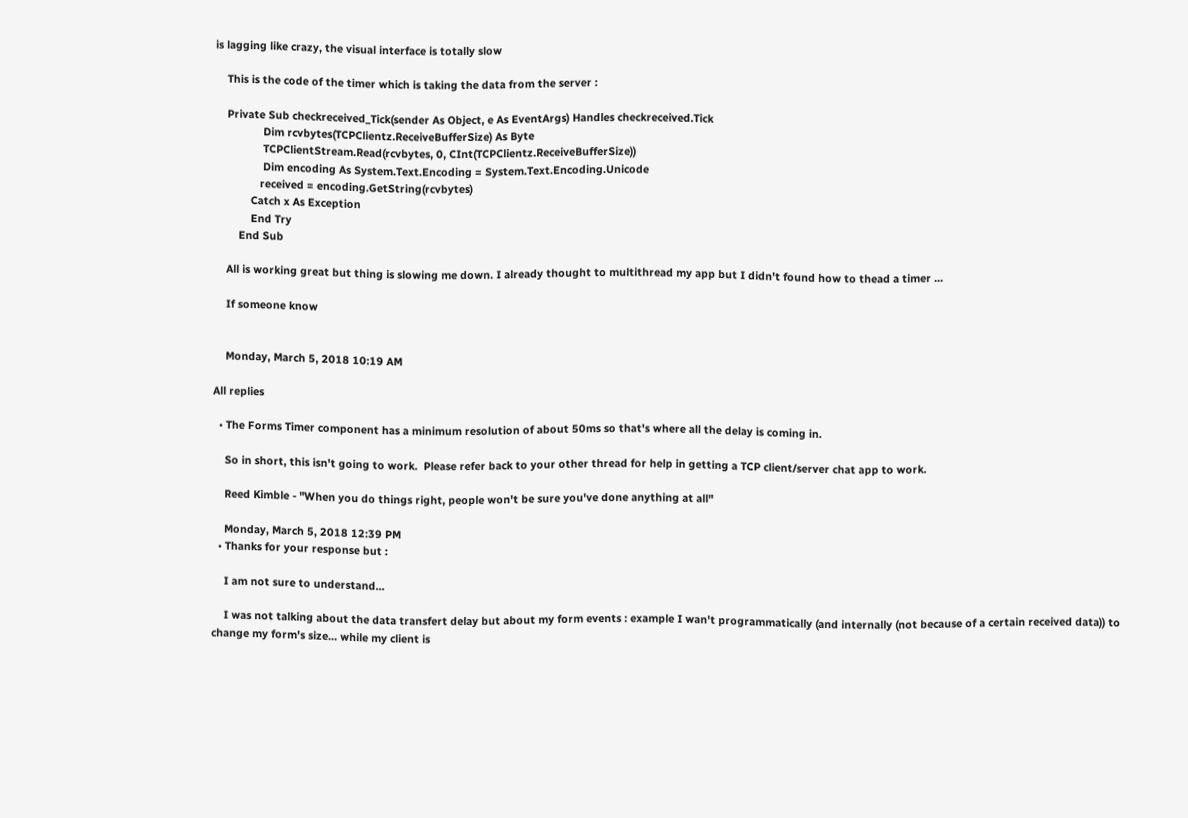is lagging like crazy, the visual interface is totally slow

    This is the code of the timer which is taking the data from the server :

    Private Sub checkreceived_Tick(sender As Object, e As EventArgs) Handles checkreceived.Tick
                Dim rcvbytes(TCPClientz.ReceiveBufferSize) As Byte
                TCPClientStream.Read(rcvbytes, 0, CInt(TCPClientz.ReceiveBufferSize))
                Dim encoding As System.Text.Encoding = System.Text.Encoding.Unicode
               received = encoding.GetString(rcvbytes)
            Catch x As Exception
            End Try
        End Sub

    All is working great but thing is slowing me down. I already thought to multithread my app but I didn't found how to thead a timer ...

    If someone know


    Monday, March 5, 2018 10:19 AM

All replies

  • The Forms Timer component has a minimum resolution of about 50ms so that's where all the delay is coming in.

    So in short, this isn't going to work.  Please refer back to your other thread for help in getting a TCP client/server chat app to work.

    Reed Kimble - "When you do things right, people won't be sure you've done anything at all"

    Monday, March 5, 2018 12:39 PM
  • Thanks for your response but :

    I am not sure to understand...

    I was not talking about the data transfert delay but about my form events : example I wan't programmatically (and internally (not because of a certain received data)) to change my form's size... while my client is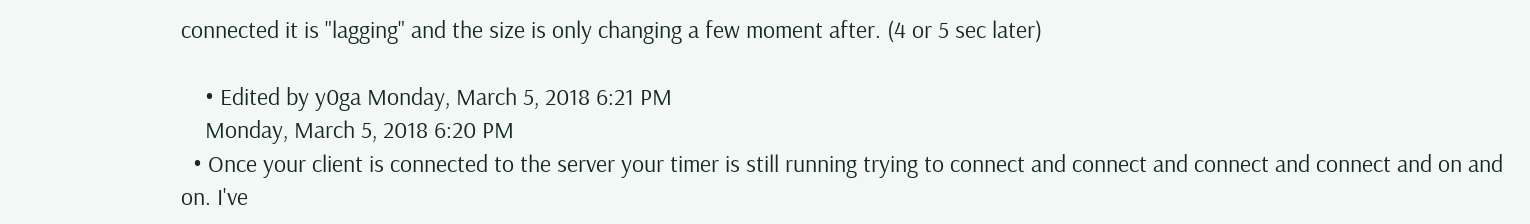connected it is "lagging" and the size is only changing a few moment after. (4 or 5 sec later)

    • Edited by y0ga Monday, March 5, 2018 6:21 PM
    Monday, March 5, 2018 6:20 PM
  • Once your client is connected to the server your timer is still running trying to connect and connect and connect and connect and on and on. I've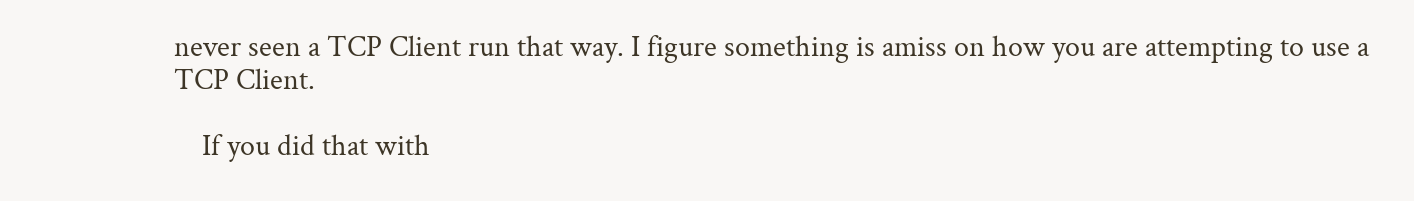never seen a TCP Client run that way. I figure something is amiss on how you are attempting to use a TCP Client.

    If you did that with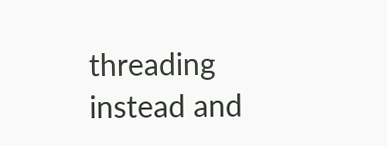threading instead and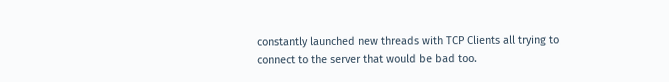constantly launched new threads with TCP Clients all trying to connect to the server that would be bad too.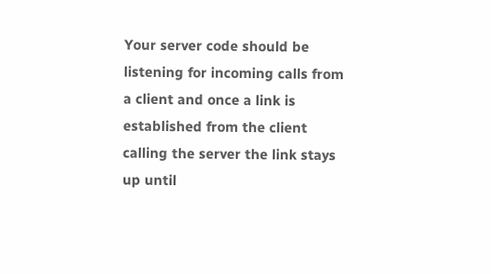Your server code should be listening for incoming calls from a client and once a link is established from the client calling the server the link stays up until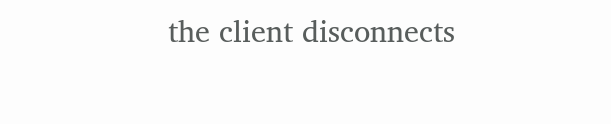the client disconnects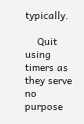typically.

    Quit using timers as they serve no purpose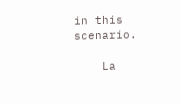in this scenario.

    La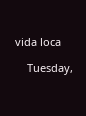vida loca

    Tuesday,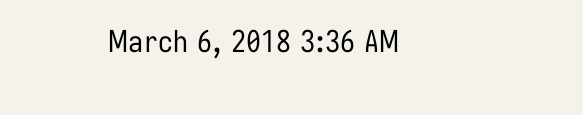March 6, 2018 3:36 AM